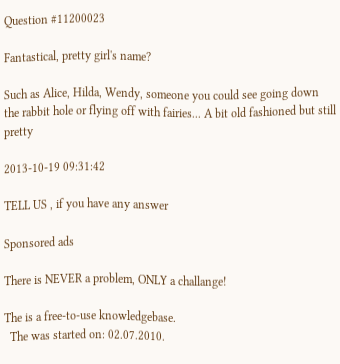Question #11200023

Fantastical, pretty girl's name?

Such as Alice, Hilda, Wendy, someone you could see going down the rabbit hole or flying off with fairies... A bit old fashioned but still pretty

2013-10-19 09:31:42

TELL US , if you have any answer

Sponsored ads

There is NEVER a problem, ONLY a challange!

The is a free-to-use knowledgebase.
  The was started on: 02.07.2010.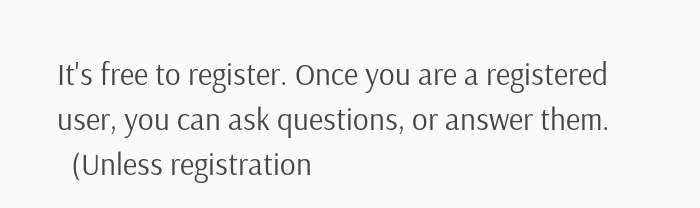It's free to register. Once you are a registered user, you can ask questions, or answer them.
  (Unless registration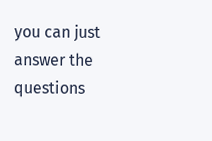you can just answer the questions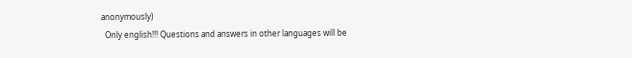anonymously)
  Only english!!! Questions and answers in other languages will be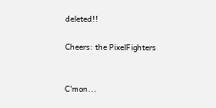deleted!!

Cheers: the PixelFighters


C'mon...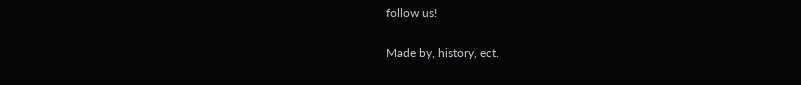follow us!

Made by, history, ect.